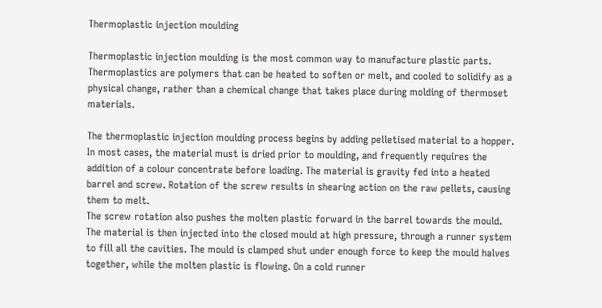Thermoplastic injection moulding

Thermoplastic injection moulding is the most common way to manufacture plastic parts. Thermoplastics are polymers that can be heated to soften or melt, and cooled to solidify as a physical change, rather than a chemical change that takes place during molding of thermoset materials.

The thermoplastic injection moulding process begins by adding pelletised material to a hopper. In most cases, the material must is dried prior to moulding, and frequently requires the addition of a colour concentrate before loading. The material is gravity fed into a heated barrel and screw. Rotation of the screw results in shearing action on the raw pellets, causing them to melt.
The screw rotation also pushes the molten plastic forward in the barrel towards the mould. The material is then injected into the closed mould at high pressure, through a runner system to fill all the cavities. The mould is clamped shut under enough force to keep the mould halves together, while the molten plastic is flowing. On a cold runner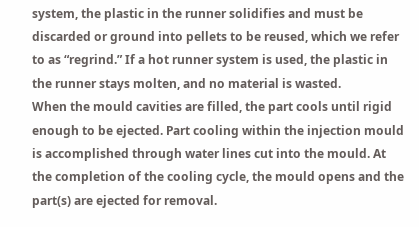system, the plastic in the runner solidifies and must be discarded or ground into pellets to be reused, which we refer to as “regrind.” If a hot runner system is used, the plastic in the runner stays molten, and no material is wasted.
When the mould cavities are filled, the part cools until rigid enough to be ejected. Part cooling within the injection mould is accomplished through water lines cut into the mould. At the completion of the cooling cycle, the mould opens and the part(s) are ejected for removal.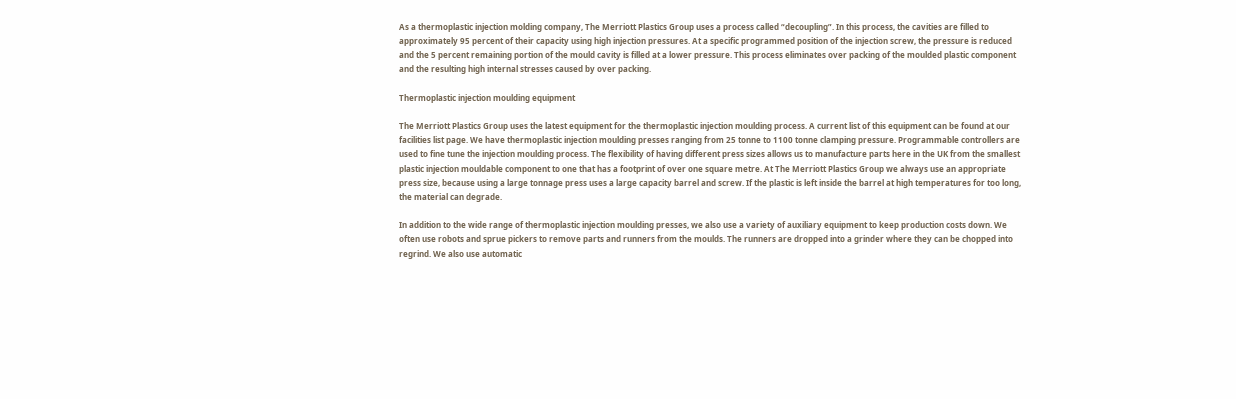As a thermoplastic injection molding company, The Merriott Plastics Group uses a process called “decoupling”. In this process, the cavities are filled to approximately 95 percent of their capacity using high injection pressures. At a specific programmed position of the injection screw, the pressure is reduced and the 5 percent remaining portion of the mould cavity is filled at a lower pressure. This process eliminates over packing of the moulded plastic component and the resulting high internal stresses caused by over packing.

Thermoplastic injection moulding equipment

The Merriott Plastics Group uses the latest equipment for the thermoplastic injection moulding process. A current list of this equipment can be found at our facilities list page. We have thermoplastic injection moulding presses ranging from 25 tonne to 1100 tonne clamping pressure. Programmable controllers are used to fine tune the injection moulding process. The flexibility of having different press sizes allows us to manufacture parts here in the UK from the smallest plastic injection mouldable component to one that has a footprint of over one square metre. At The Merriott Plastics Group we always use an appropriate press size, because using a large tonnage press uses a large capacity barrel and screw. If the plastic is left inside the barrel at high temperatures for too long, the material can degrade.

In addition to the wide range of thermoplastic injection moulding presses, we also use a variety of auxiliary equipment to keep production costs down. We often use robots and sprue pickers to remove parts and runners from the moulds. The runners are dropped into a grinder where they can be chopped into regrind. We also use automatic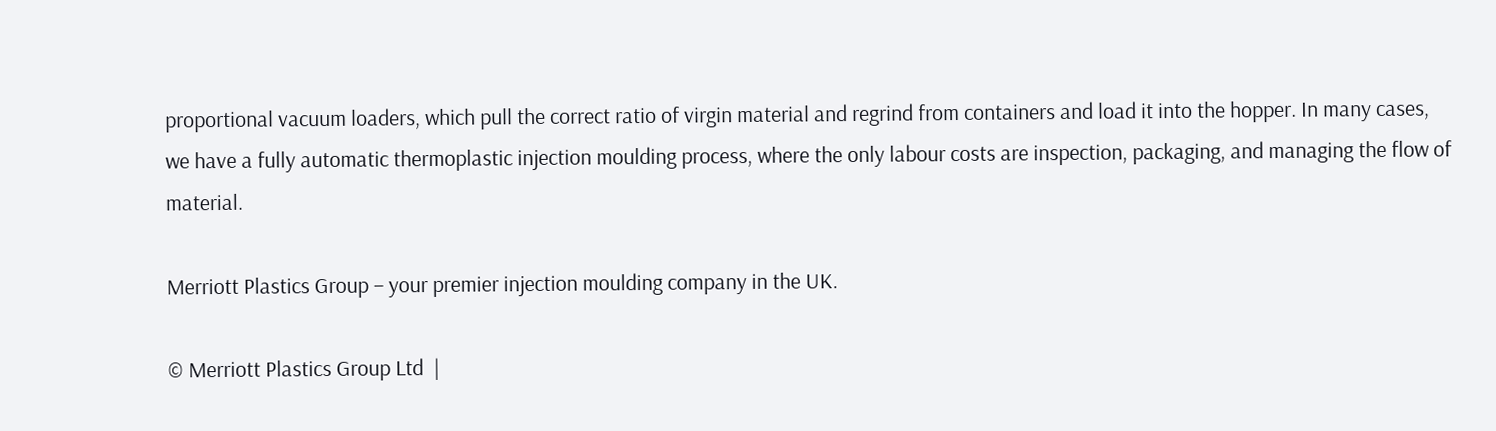proportional vacuum loaders, which pull the correct ratio of virgin material and regrind from containers and load it into the hopper. In many cases, we have a fully automatic thermoplastic injection moulding process, where the only labour costs are inspection, packaging, and managing the flow of material.

Merriott Plastics Group – your premier injection moulding company in the UK.

© Merriott Plastics Group Ltd  |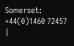Somerset: +44(0)1460 72457  |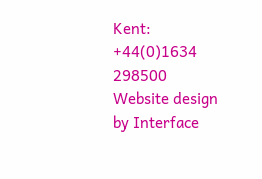Kent: +44(0)1634 298500
Website design by Interface